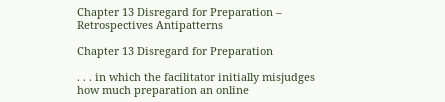Chapter 13 Disregard for Preparation – Retrospectives Antipatterns

Chapter 13 Disregard for Preparation

. . . in which the facilitator initially misjudges how much preparation an online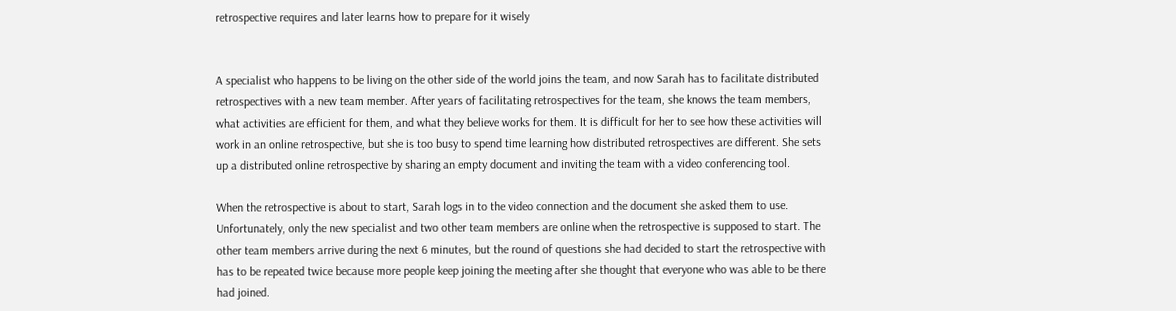retrospective requires and later learns how to prepare for it wisely


A specialist who happens to be living on the other side of the world joins the team, and now Sarah has to facilitate distributed retrospectives with a new team member. After years of facilitating retrospectives for the team, she knows the team members, what activities are efficient for them, and what they believe works for them. It is difficult for her to see how these activities will work in an online retrospective, but she is too busy to spend time learning how distributed retrospectives are different. She sets up a distributed online retrospective by sharing an empty document and inviting the team with a video conferencing tool.

When the retrospective is about to start, Sarah logs in to the video connection and the document she asked them to use. Unfortunately, only the new specialist and two other team members are online when the retrospective is supposed to start. The other team members arrive during the next 6 minutes, but the round of questions she had decided to start the retrospective with has to be repeated twice because more people keep joining the meeting after she thought that everyone who was able to be there had joined.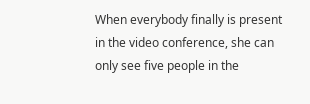When everybody finally is present in the video conference, she can only see five people in the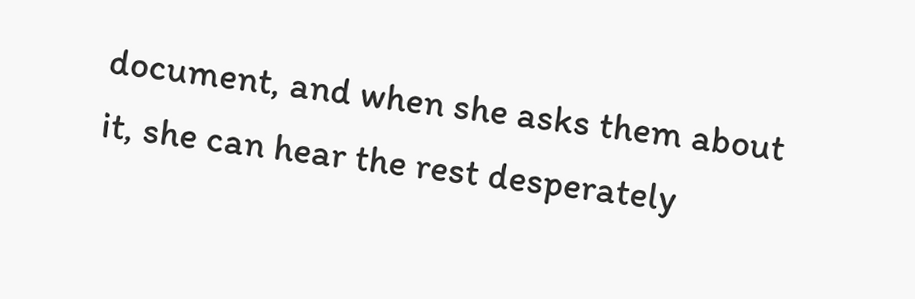document, and when she asks them about it, she can hear the rest desperately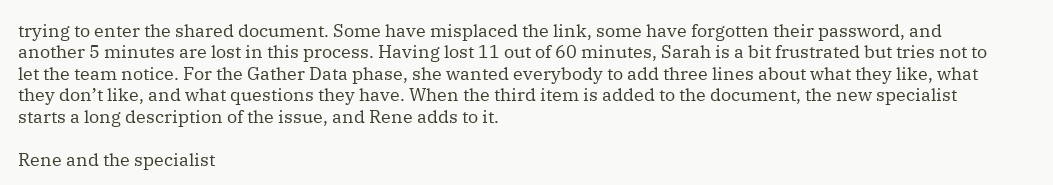trying to enter the shared document. Some have misplaced the link, some have forgotten their password, and another 5 minutes are lost in this process. Having lost 11 out of 60 minutes, Sarah is a bit frustrated but tries not to let the team notice. For the Gather Data phase, she wanted everybody to add three lines about what they like, what they don’t like, and what questions they have. When the third item is added to the document, the new specialist starts a long description of the issue, and Rene adds to it.

Rene and the specialist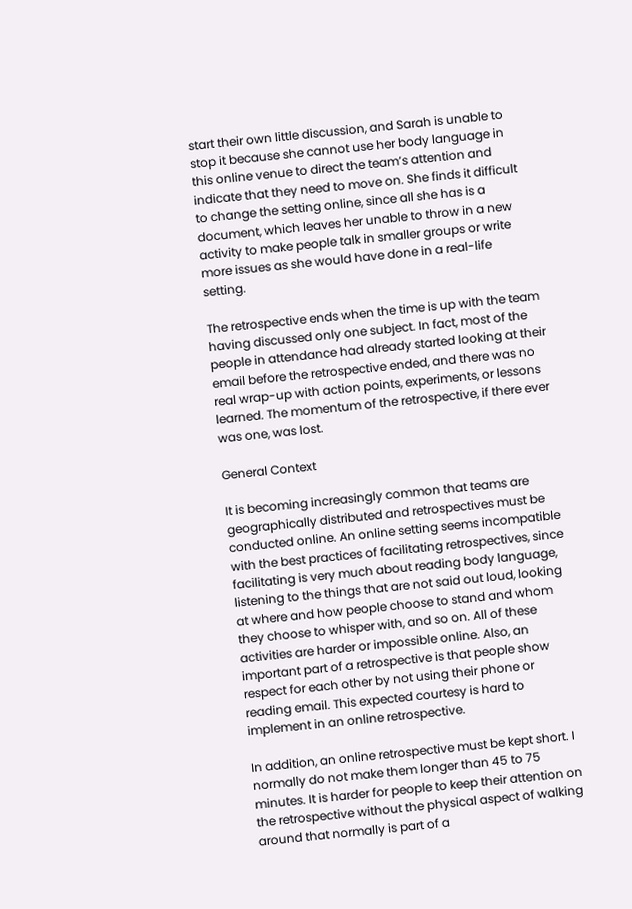start their own little discussion, and Sarah is unable to stop it because she cannot use her body language in this online venue to direct the team’s attention and indicate that they need to move on. She finds it difficult to change the setting online, since all she has is a document, which leaves her unable to throw in a new activity to make people talk in smaller groups or write more issues as she would have done in a real-life setting.

The retrospective ends when the time is up with the team having discussed only one subject. In fact, most of the people in attendance had already started looking at their email before the retrospective ended, and there was no real wrap-up with action points, experiments, or lessons learned. The momentum of the retrospective, if there ever was one, was lost.

General Context

It is becoming increasingly common that teams are geographically distributed and retrospectives must be conducted online. An online setting seems incompatible with the best practices of facilitating retrospectives, since facilitating is very much about reading body language, listening to the things that are not said out loud, looking at where and how people choose to stand and whom they choose to whisper with, and so on. All of these activities are harder or impossible online. Also, an important part of a retrospective is that people show respect for each other by not using their phone or reading email. This expected courtesy is hard to implement in an online retrospective.

In addition, an online retrospective must be kept short. I normally do not make them longer than 45 to 75 minutes. It is harder for people to keep their attention on the retrospective without the physical aspect of walking around that normally is part of a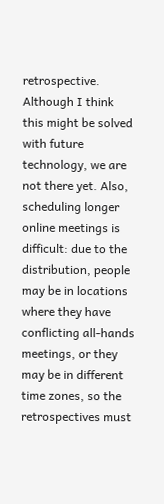retrospective. Although I think this might be solved with future technology, we are not there yet. Also, scheduling longer online meetings is difficult: due to the distribution, people may be in locations where they have conflicting all-hands meetings, or they may be in different time zones, so the retrospectives must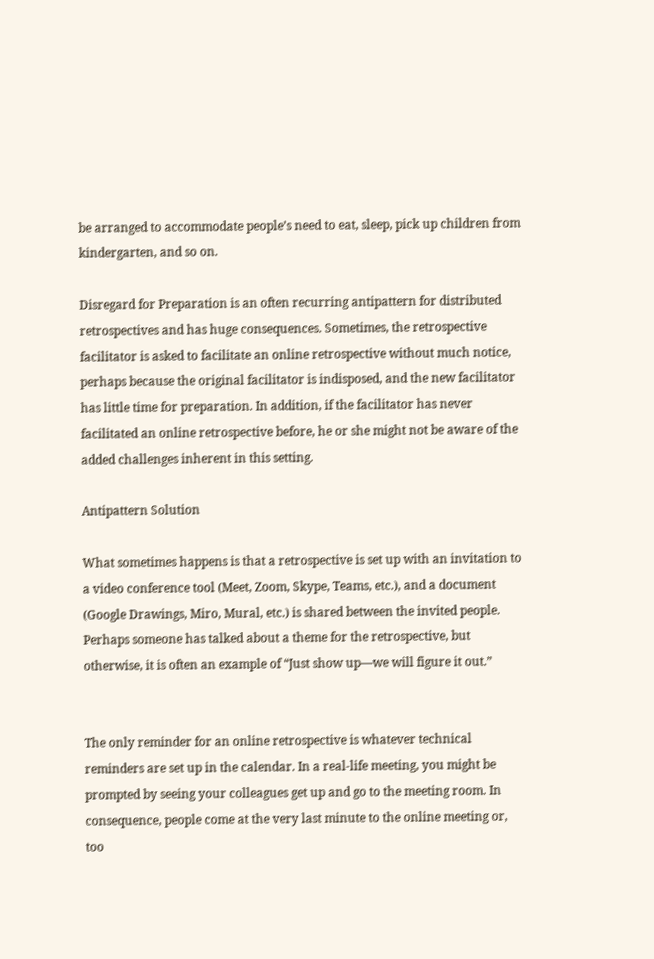be arranged to accommodate people’s need to eat, sleep, pick up children from kindergarten, and so on.

Disregard for Preparation is an often recurring antipattern for distributed retrospectives and has huge consequences. Sometimes, the retrospective facilitator is asked to facilitate an online retrospective without much notice, perhaps because the original facilitator is indisposed, and the new facilitator has little time for preparation. In addition, if the facilitator has never facilitated an online retrospective before, he or she might not be aware of the added challenges inherent in this setting.

Antipattern Solution

What sometimes happens is that a retrospective is set up with an invitation to a video conference tool (Meet, Zoom, Skype, Teams, etc.), and a document (Google Drawings, Miro, Mural, etc.) is shared between the invited people. Perhaps someone has talked about a theme for the retrospective, but otherwise, it is often an example of “Just show up—we will figure it out.”


The only reminder for an online retrospective is whatever technical reminders are set up in the calendar. In a real-life meeting, you might be prompted by seeing your colleagues get up and go to the meeting room. In consequence, people come at the very last minute to the online meeting or, too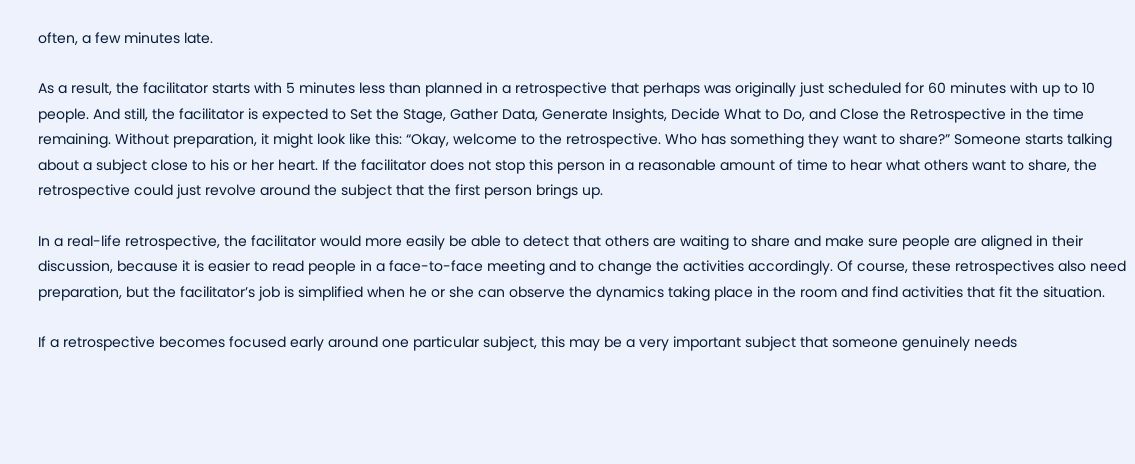often, a few minutes late.

As a result, the facilitator starts with 5 minutes less than planned in a retrospective that perhaps was originally just scheduled for 60 minutes with up to 10 people. And still, the facilitator is expected to Set the Stage, Gather Data, Generate Insights, Decide What to Do, and Close the Retrospective in the time remaining. Without preparation, it might look like this: “Okay, welcome to the retrospective. Who has something they want to share?” Someone starts talking about a subject close to his or her heart. If the facilitator does not stop this person in a reasonable amount of time to hear what others want to share, the retrospective could just revolve around the subject that the first person brings up.

In a real-life retrospective, the facilitator would more easily be able to detect that others are waiting to share and make sure people are aligned in their discussion, because it is easier to read people in a face-to-face meeting and to change the activities accordingly. Of course, these retrospectives also need preparation, but the facilitator’s job is simplified when he or she can observe the dynamics taking place in the room and find activities that fit the situation.

If a retrospective becomes focused early around one particular subject, this may be a very important subject that someone genuinely needs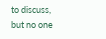to discuss, but no one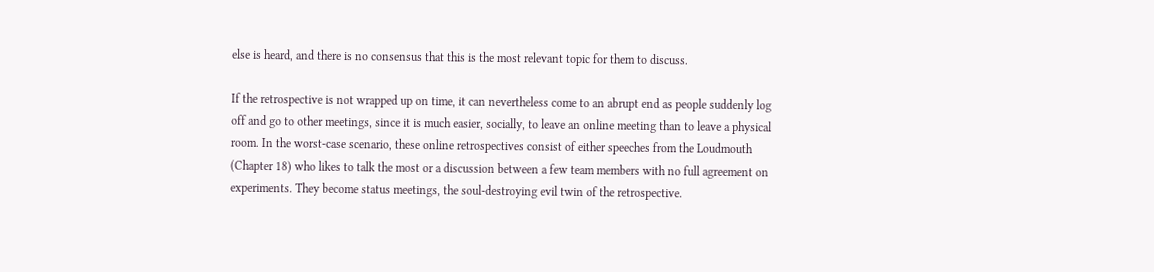else is heard, and there is no consensus that this is the most relevant topic for them to discuss.

If the retrospective is not wrapped up on time, it can nevertheless come to an abrupt end as people suddenly log off and go to other meetings, since it is much easier, socially, to leave an online meeting than to leave a physical room. In the worst-case scenario, these online retrospectives consist of either speeches from the Loudmouth (Chapter 18) who likes to talk the most or a discussion between a few team members with no full agreement on experiments. They become status meetings, the soul-destroying evil twin of the retrospective.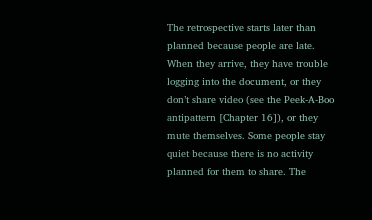The retrospective starts later than planned because people are late. When they arrive, they have trouble logging into the document, or they don’t share video (see the Peek-A-Boo antipattern [Chapter 16]), or they mute themselves. Some people stay quiet because there is no activity planned for them to share. The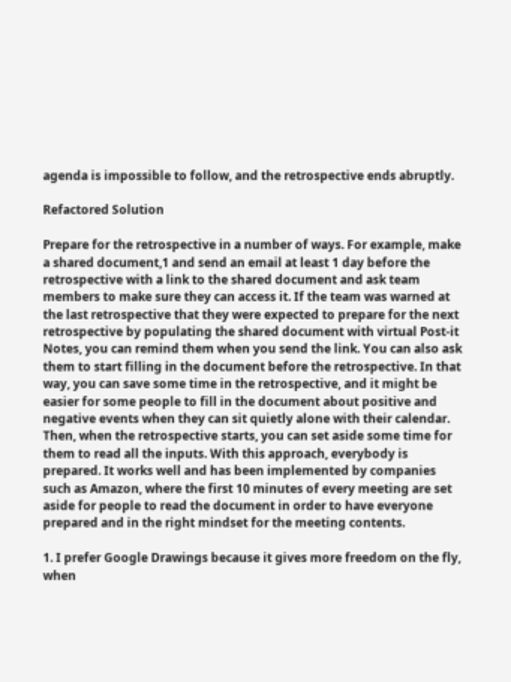agenda is impossible to follow, and the retrospective ends abruptly.

Refactored Solution

Prepare for the retrospective in a number of ways. For example, make a shared document,1 and send an email at least 1 day before the retrospective with a link to the shared document and ask team members to make sure they can access it. If the team was warned at the last retrospective that they were expected to prepare for the next retrospective by populating the shared document with virtual Post-it Notes, you can remind them when you send the link. You can also ask them to start filling in the document before the retrospective. In that way, you can save some time in the retrospective, and it might be easier for some people to fill in the document about positive and negative events when they can sit quietly alone with their calendar. Then, when the retrospective starts, you can set aside some time for them to read all the inputs. With this approach, everybody is prepared. It works well and has been implemented by companies such as Amazon, where the first 10 minutes of every meeting are set aside for people to read the document in order to have everyone prepared and in the right mindset for the meeting contents.

1. I prefer Google Drawings because it gives more freedom on the fly, when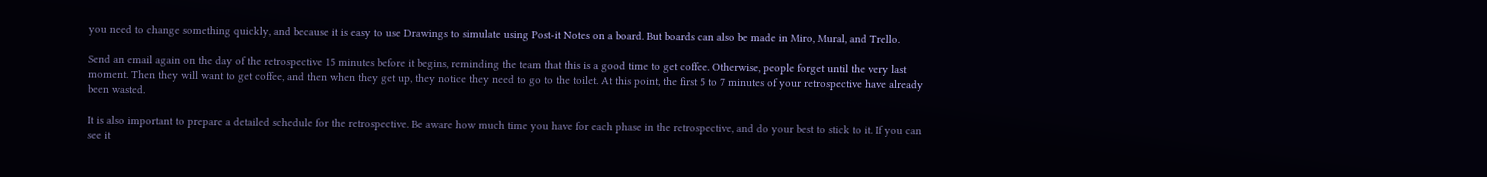you need to change something quickly, and because it is easy to use Drawings to simulate using Post-it Notes on a board. But boards can also be made in Miro, Mural, and Trello.

Send an email again on the day of the retrospective 15 minutes before it begins, reminding the team that this is a good time to get coffee. Otherwise, people forget until the very last moment. Then they will want to get coffee, and then when they get up, they notice they need to go to the toilet. At this point, the first 5 to 7 minutes of your retrospective have already been wasted.

It is also important to prepare a detailed schedule for the retrospective. Be aware how much time you have for each phase in the retrospective, and do your best to stick to it. If you can see it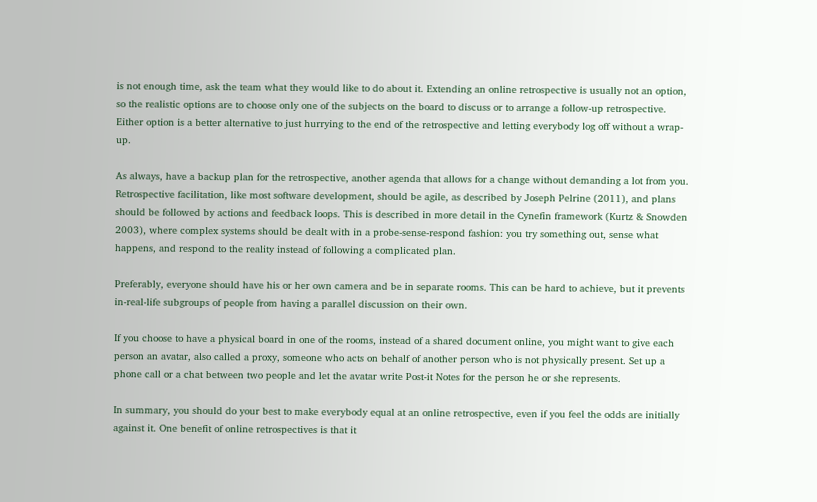is not enough time, ask the team what they would like to do about it. Extending an online retrospective is usually not an option, so the realistic options are to choose only one of the subjects on the board to discuss or to arrange a follow-up retrospective. Either option is a better alternative to just hurrying to the end of the retrospective and letting everybody log off without a wrap-up.

As always, have a backup plan for the retrospective, another agenda that allows for a change without demanding a lot from you. Retrospective facilitation, like most software development, should be agile, as described by Joseph Pelrine (2011), and plans should be followed by actions and feedback loops. This is described in more detail in the Cynefin framework (Kurtz & Snowden 2003), where complex systems should be dealt with in a probe-sense-respond fashion: you try something out, sense what happens, and respond to the reality instead of following a complicated plan.

Preferably, everyone should have his or her own camera and be in separate rooms. This can be hard to achieve, but it prevents in-real-life subgroups of people from having a parallel discussion on their own.

If you choose to have a physical board in one of the rooms, instead of a shared document online, you might want to give each person an avatar, also called a proxy, someone who acts on behalf of another person who is not physically present. Set up a phone call or a chat between two people and let the avatar write Post-it Notes for the person he or she represents.

In summary, you should do your best to make everybody equal at an online retrospective, even if you feel the odds are initially against it. One benefit of online retrospectives is that it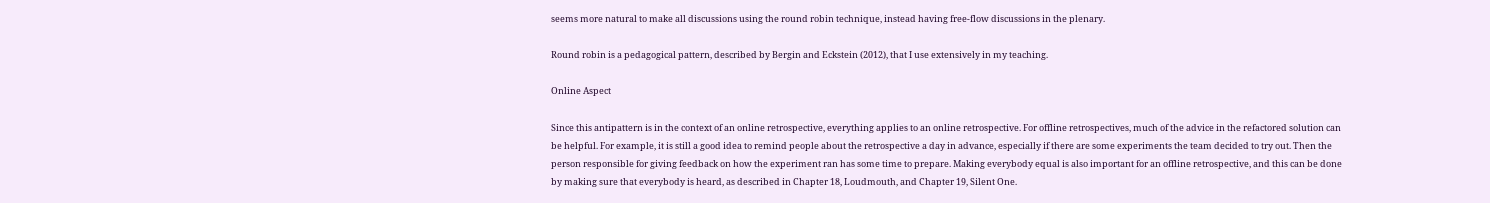seems more natural to make all discussions using the round robin technique, instead having free-flow discussions in the plenary.

Round robin is a pedagogical pattern, described by Bergin and Eckstein (2012), that I use extensively in my teaching.

Online Aspect

Since this antipattern is in the context of an online retrospective, everything applies to an online retrospective. For offline retrospectives, much of the advice in the refactored solution can be helpful. For example, it is still a good idea to remind people about the retrospective a day in advance, especially if there are some experiments the team decided to try out. Then the person responsible for giving feedback on how the experiment ran has some time to prepare. Making everybody equal is also important for an offline retrospective, and this can be done by making sure that everybody is heard, as described in Chapter 18, Loudmouth, and Chapter 19, Silent One.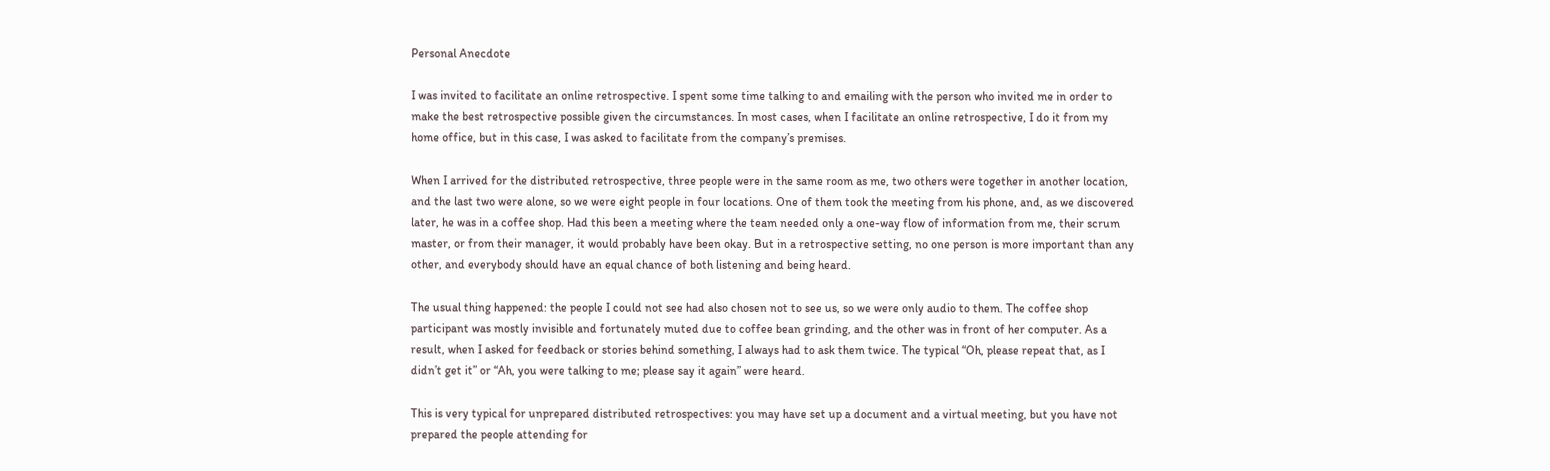Personal Anecdote

I was invited to facilitate an online retrospective. I spent some time talking to and emailing with the person who invited me in order to make the best retrospective possible given the circumstances. In most cases, when I facilitate an online retrospective, I do it from my home office, but in this case, I was asked to facilitate from the company’s premises.

When I arrived for the distributed retrospective, three people were in the same room as me, two others were together in another location, and the last two were alone, so we were eight people in four locations. One of them took the meeting from his phone, and, as we discovered later, he was in a coffee shop. Had this been a meeting where the team needed only a one-way flow of information from me, their scrum master, or from their manager, it would probably have been okay. But in a retrospective setting, no one person is more important than any other, and everybody should have an equal chance of both listening and being heard.

The usual thing happened: the people I could not see had also chosen not to see us, so we were only audio to them. The coffee shop participant was mostly invisible and fortunately muted due to coffee bean grinding, and the other was in front of her computer. As a result, when I asked for feedback or stories behind something, I always had to ask them twice. The typical “Oh, please repeat that, as I didn’t get it” or “Ah, you were talking to me; please say it again” were heard.

This is very typical for unprepared distributed retrospectives: you may have set up a document and a virtual meeting, but you have not prepared the people attending for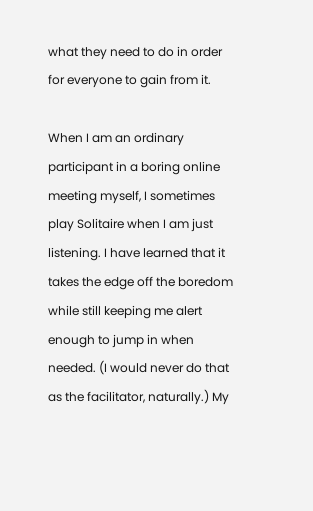what they need to do in order for everyone to gain from it.

When I am an ordinary participant in a boring online meeting myself, I sometimes play Solitaire when I am just listening. I have learned that it takes the edge off the boredom while still keeping me alert enough to jump in when needed. (I would never do that as the facilitator, naturally.) My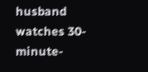husband watches 30-minute-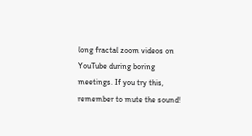long fractal zoom videos on YouTube during boring meetings. If you try this, remember to mute the sound!